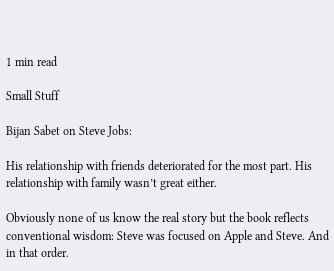1 min read

Small Stuff

Bijan Sabet on Steve Jobs:

His relationship with friends deteriorated for the most part. His relationship with family wasn’t great either.

Obviously none of us know the real story but the book reflects conventional wisdom: Steve was focused on Apple and Steve. And in that order.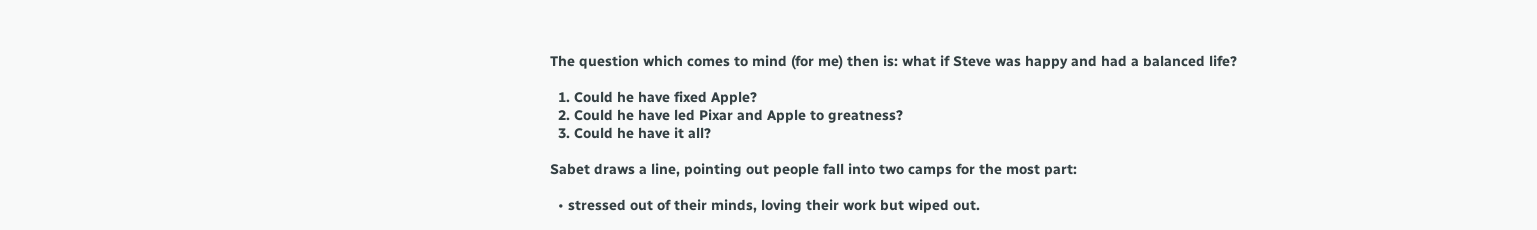The question which comes to mind (for me) then is: what if Steve was happy and had a balanced life?

  1. Could he have fixed Apple?
  2. Could he have led Pixar and Apple to greatness?
  3. Could he have it all?

Sabet draws a line, pointing out people fall into two camps for the most part:

  • stressed out of their minds, loving their work but wiped out.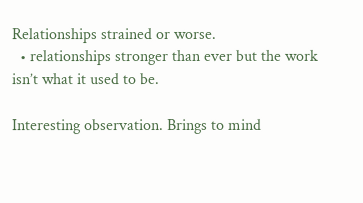Relationships strained or worse.
  • relationships stronger than ever but the work isn’t what it used to be.

Interesting observation. Brings to mind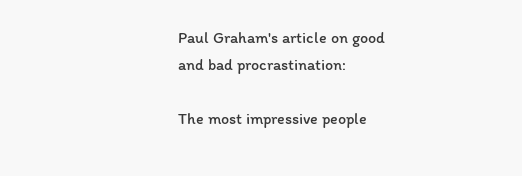Paul Graham's article on good and bad procrastination:

The most impressive people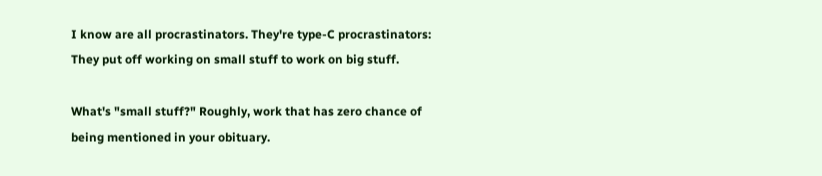I know are all procrastinators. They're type-C procrastinators: They put off working on small stuff to work on big stuff.

What's "small stuff?" Roughly, work that has zero chance of being mentioned in your obituary.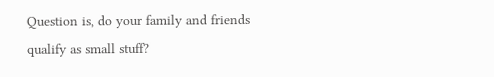Question is, do your family and friends qualify as small stuff?